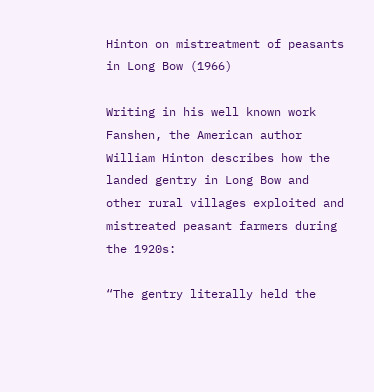Hinton on mistreatment of peasants in Long Bow (1966)

Writing in his well known work Fanshen, the American author William Hinton describes how the landed gentry in Long Bow and other rural villages exploited and mistreated peasant farmers during the 1920s:

“The gentry literally held the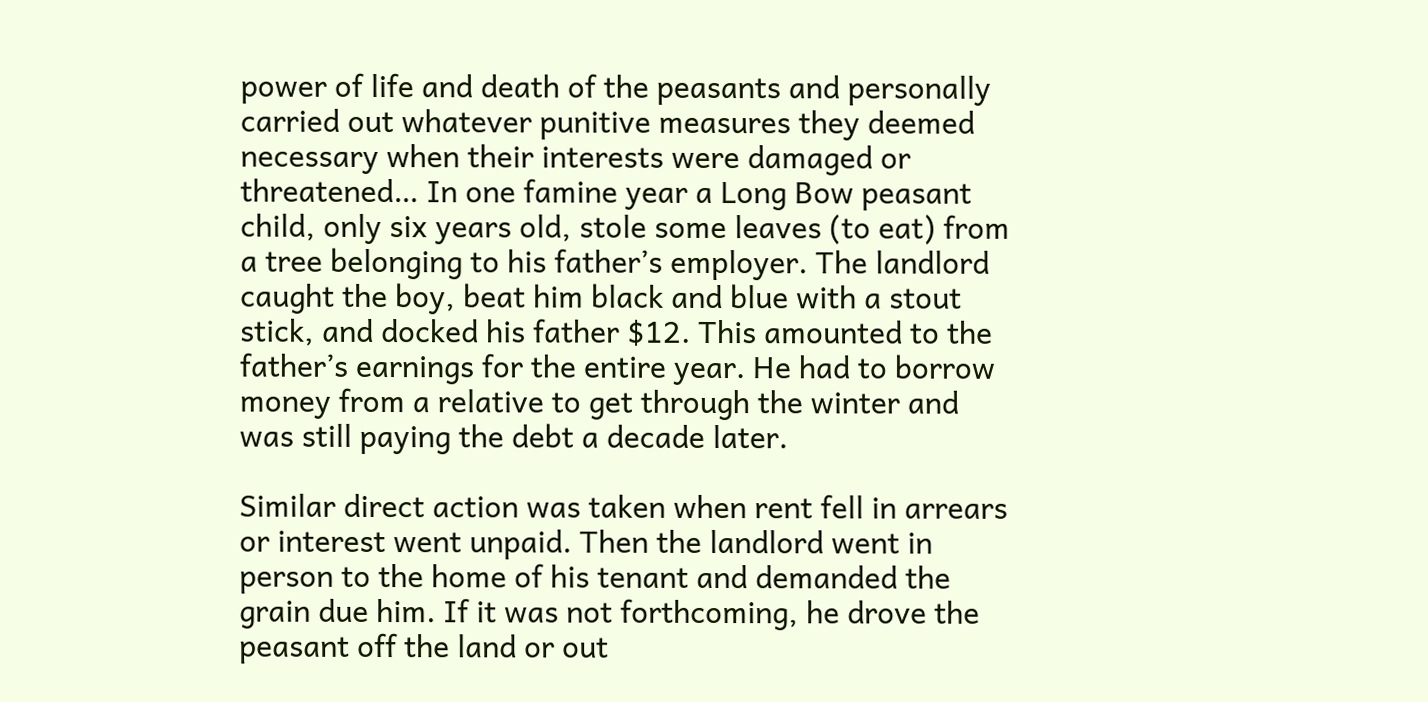power of life and death of the peasants and personally carried out whatever punitive measures they deemed necessary when their interests were damaged or threatened… In one famine year a Long Bow peasant child, only six years old, stole some leaves (to eat) from a tree belonging to his father’s employer. The landlord caught the boy, beat him black and blue with a stout stick, and docked his father $12. This amounted to the father’s earnings for the entire year. He had to borrow money from a relative to get through the winter and was still paying the debt a decade later.

Similar direct action was taken when rent fell in arrears or interest went unpaid. Then the landlord went in person to the home of his tenant and demanded the grain due him. If it was not forthcoming, he drove the peasant off the land or out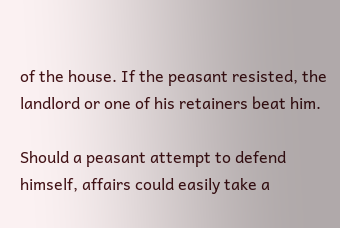of the house. If the peasant resisted, the landlord or one of his retainers beat him.

Should a peasant attempt to defend himself, affairs could easily take a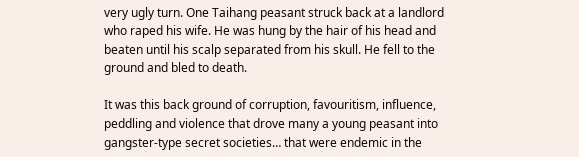very ugly turn. One Taihang peasant struck back at a landlord who raped his wife. He was hung by the hair of his head and beaten until his scalp separated from his skull. He fell to the ground and bled to death.

It was this back ground of corruption, favouritism, influence, peddling and violence that drove many a young peasant into gangster-type secret societies… that were endemic in the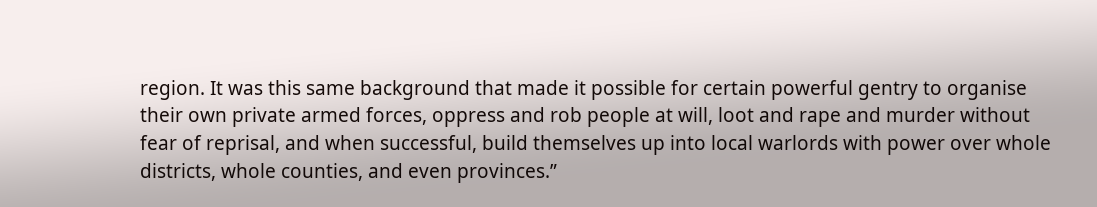region. It was this same background that made it possible for certain powerful gentry to organise their own private armed forces, oppress and rob people at will, loot and rape and murder without fear of reprisal, and when successful, build themselves up into local warlords with power over whole districts, whole counties, and even provinces.”